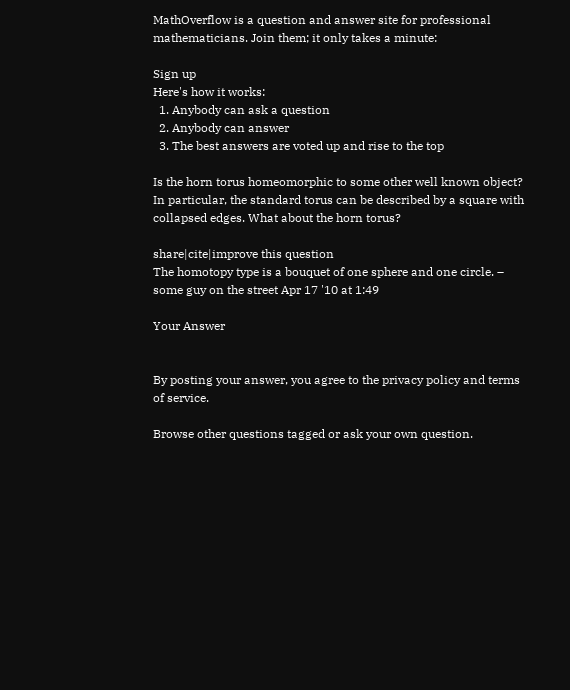MathOverflow is a question and answer site for professional mathematicians. Join them; it only takes a minute:

Sign up
Here's how it works:
  1. Anybody can ask a question
  2. Anybody can answer
  3. The best answers are voted up and rise to the top

Is the horn torus homeomorphic to some other well known object? In particular, the standard torus can be described by a square with collapsed edges. What about the horn torus?

share|cite|improve this question
The homotopy type is a bouquet of one sphere and one circle. – some guy on the street Apr 17 '10 at 1:49

Your Answer


By posting your answer, you agree to the privacy policy and terms of service.

Browse other questions tagged or ask your own question.